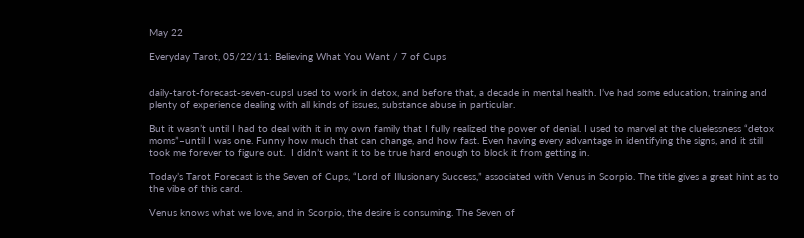May 22

Everyday Tarot, 05/22/11: Believing What You Want / 7 of Cups


daily-tarot-forecast-seven-cupsI used to work in detox, and before that, a decade in mental health. I’ve had some education, training and plenty of experience dealing with all kinds of issues, substance abuse in particular.

But it wasn’t until I had to deal with it in my own family that I fully realized the power of denial. I used to marvel at the cluelessness “detox moms”–until I was one. Funny how much that can change, and how fast. Even having every advantage in identifying the signs, and it still took me forever to figure out.  I didn’t want it to be true hard enough to block it from getting in.

Today’s Tarot Forecast is the Seven of Cups, “Lord of Illusionary Success,” associated with Venus in Scorpio. The title gives a great hint as to the vibe of this card.

Venus knows what we love, and in Scorpio, the desire is consuming. The Seven of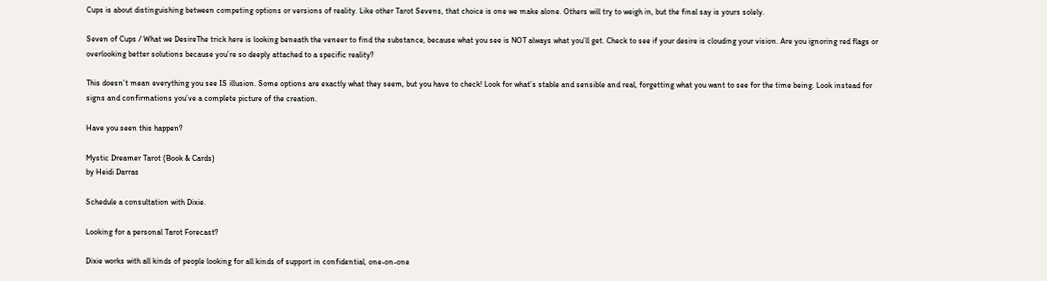Cups is about distinguishing between competing options or versions of reality. Like other Tarot Sevens, that choice is one we make alone. Others will try to weigh in, but the final say is yours solely.

Seven of Cups / What we DesireThe trick here is looking beneath the veneer to find the substance, because what you see is NOT always what you’ll get. Check to see if your desire is clouding your vision. Are you ignoring red flags or overlooking better solutions because you’re so deeply attached to a specific reality?

This doesn’t mean everything you see IS illusion. Some options are exactly what they seem, but you have to check! Look for what’s stable and sensible and real, forgetting what you want to see for the time being. Look instead for signs and confirmations you’ve a complete picture of the creation.

Have you seen this happen?

Mystic Dreamer Tarot (Book & Cards)
by Heidi Darras

Schedule a consultation with Dixie.

Looking for a personal Tarot Forecast?

Dixie works with all kinds of people looking for all kinds of support in confidential, one-on-one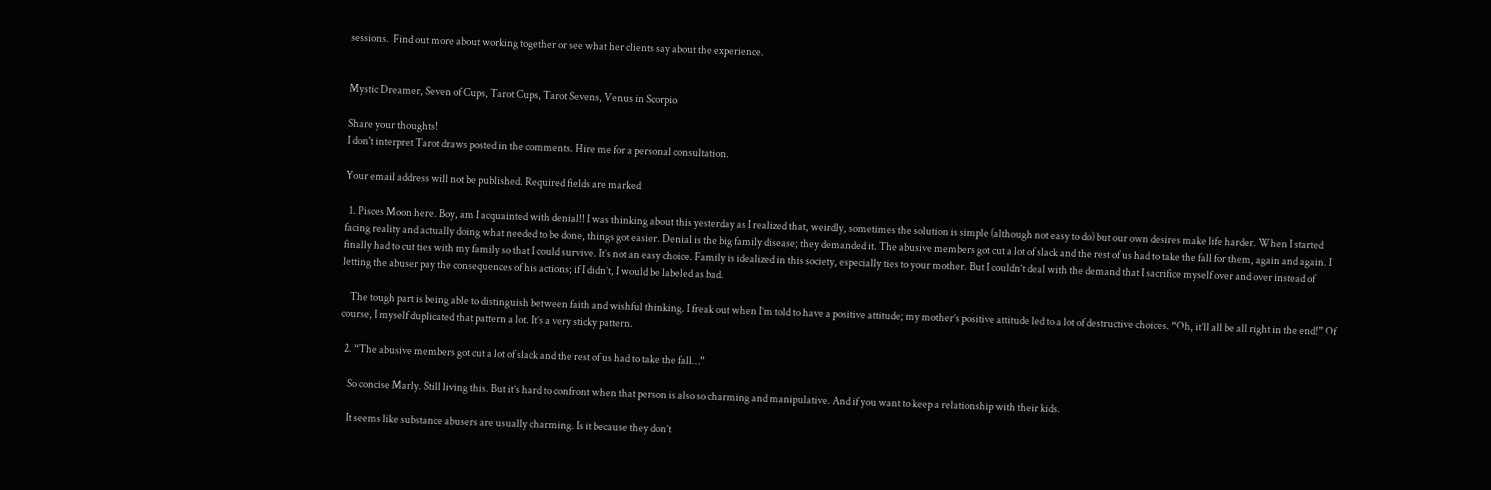sessions.  Find out more about working together or see what her clients say about the experience.


Mystic Dreamer, Seven of Cups, Tarot Cups, Tarot Sevens, Venus in Scorpio

Share your thoughts!
I don't interpret Tarot draws posted in the comments. Hire me for a personal consultation.

Your email address will not be published. Required fields are marked

  1. Pisces Moon here. Boy, am I acquainted with denial!! I was thinking about this yesterday as I realized that, weirdly, sometimes the solution is simple (although not easy to do) but our own desires make life harder. When I started facing reality and actually doing what needed to be done, things got easier. Denial is the big family disease; they demanded it. The abusive members got cut a lot of slack and the rest of us had to take the fall for them, again and again. I finally had to cut ties with my family so that I could survive. It’s not an easy choice. Family is idealized in this society, especially ties to your mother. But I couldn’t deal with the demand that I sacrifice myself over and over instead of letting the abuser pay the consequences of his actions; if I didn’t, I would be labeled as bad.

    The tough part is being able to distinguish between faith and wishful thinking. I freak out when I’m told to have a positive attitude; my mother’s positive attitude led to a lot of destructive choices. “Oh, it’ll all be all right in the end!” Of course, I myself duplicated that pattern a lot. It’s a very sticky pattern.

  2. “The abusive members got cut a lot of slack and the rest of us had to take the fall…”

    So concise Marly. Still living this. But it’s hard to confront when that person is also so charming and manipulative. And if you want to keep a relationship with their kids.

    It seems like substance abusers are usually charming. Is it because they don’t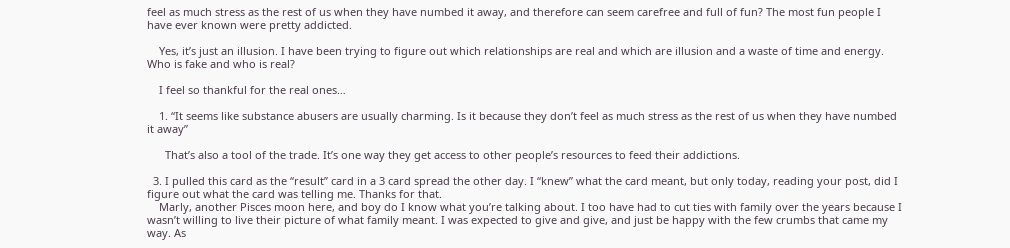feel as much stress as the rest of us when they have numbed it away, and therefore can seem carefree and full of fun? The most fun people I have ever known were pretty addicted.

    Yes, it’s just an illusion. I have been trying to figure out which relationships are real and which are illusion and a waste of time and energy. Who is fake and who is real?

    I feel so thankful for the real ones…

    1. “It seems like substance abusers are usually charming. Is it because they don’t feel as much stress as the rest of us when they have numbed it away”

      That’s also a tool of the trade. It’s one way they get access to other people’s resources to feed their addictions.

  3. I pulled this card as the “result” card in a 3 card spread the other day. I “knew” what the card meant, but only today, reading your post, did I figure out what the card was telling me. Thanks for that.
    Marly, another Pisces moon here, and boy do I know what you’re talking about. I too have had to cut ties with family over the years because I wasn’t willing to live their picture of what family meant. I was expected to give and give, and just be happy with the few crumbs that came my way. As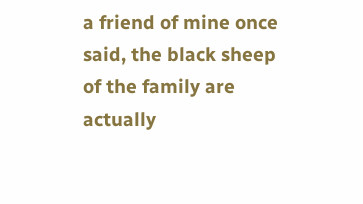a friend of mine once said, the black sheep of the family are actually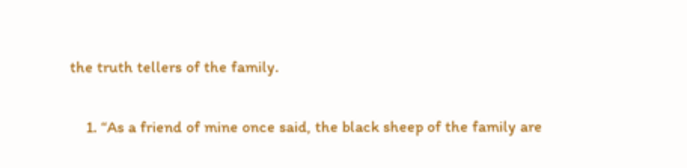the truth tellers of the family.

    1. “As a friend of mine once said, the black sheep of the family are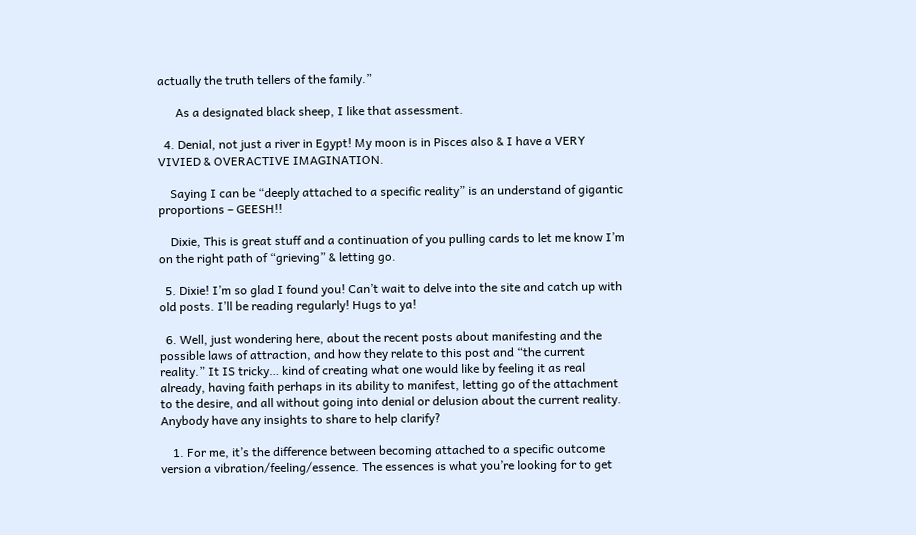actually the truth tellers of the family.”

      As a designated black sheep, I like that assessment.

  4. Denial, not just a river in Egypt! My moon is in Pisces also & I have a VERY VIVIED & OVERACTIVE IMAGINATION.

    Saying I can be “deeply attached to a specific reality” is an understand of gigantic proportions – GEESH!!

    Dixie, This is great stuff and a continuation of you pulling cards to let me know I’m on the right path of “grieving” & letting go.

  5. Dixie! I’m so glad I found you! Can’t wait to delve into the site and catch up with old posts. I’ll be reading regularly! Hugs to ya!

  6. Well, just wondering here, about the recent posts about manifesting and the possible laws of attraction, and how they relate to this post and “the current reality.” It IS tricky… kind of creating what one would like by feeling it as real already, having faith perhaps in its ability to manifest, letting go of the attachment to the desire, and all without going into denial or delusion about the current reality. Anybody have any insights to share to help clarify?

    1. For me, it’s the difference between becoming attached to a specific outcome version a vibration/feeling/essence. The essences is what you’re looking for to get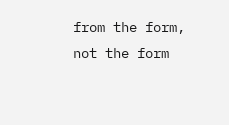from the form, not the form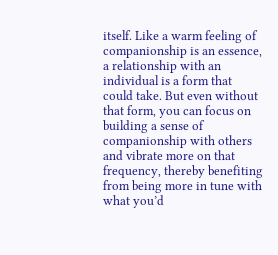itself. Like a warm feeling of companionship is an essence, a relationship with an individual is a form that could take. But even without that form, you can focus on building a sense of companionship with others and vibrate more on that frequency, thereby benefiting from being more in tune with what you’d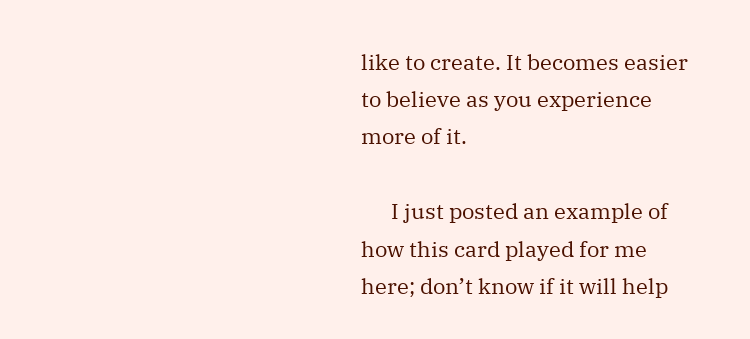like to create. It becomes easier to believe as you experience more of it.

      I just posted an example of how this card played for me here; don’t know if it will help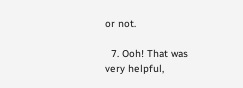or not.

  7. Ooh! That was very helpful,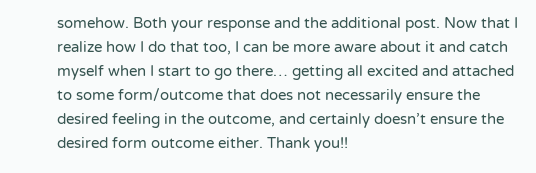somehow. Both your response and the additional post. Now that I realize how I do that too, I can be more aware about it and catch myself when I start to go there… getting all excited and attached to some form/outcome that does not necessarily ensure the desired feeling in the outcome, and certainly doesn’t ensure the desired form outcome either. Thank you!!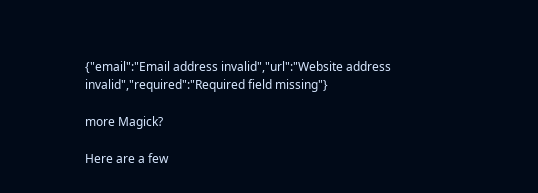{"email":"Email address invalid","url":"Website address invalid","required":"Required field missing"}

more Magick?

Here are a few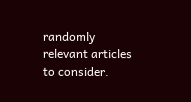randomly relevant articles to consider.